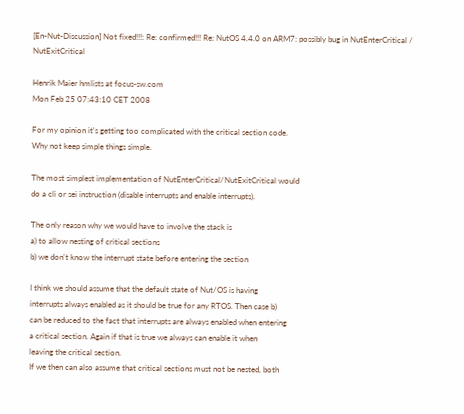[En-Nut-Discussion] Not fixed!!!: Re: confirmed!!! Re: NutOS 4.4.0 on ARM7: possibly bug in NutEnterCritical / NutExitCritical

Henrik Maier hmlists at focus-sw.com
Mon Feb 25 07:43:10 CET 2008

For my opinion it's getting too complicated with the critical section code.
Why not keep simple things simple.

The most simplest implementation of NutEnterCritical/NutExitCritical would
do a cli or sei instruction (disable interrupts and enable interrupts).

The only reason why we would have to involve the stack is
a) to allow nesting of critical sections
b) we don't know the interrupt state before entering the section

I think we should assume that the default state of Nut/OS is having
interrupts always enabled as it should be true for any RTOS. Then case b)
can be reduced to the fact that interrupts are always enabled when entering
a critical section. Again if that is true we always can enable it when
leaving the critical section.
If we then can also assume that critical sections must not be nested, both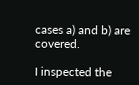cases a) and b) are covered.

I inspected the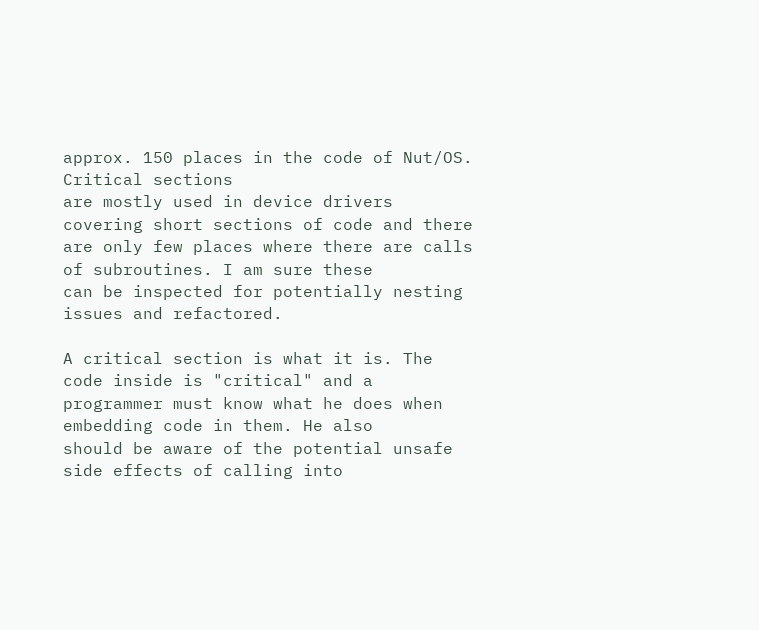approx. 150 places in the code of Nut/OS. Critical sections
are mostly used in device drivers covering short sections of code and there
are only few places where there are calls of subroutines. I am sure these
can be inspected for potentially nesting issues and refactored.

A critical section is what it is. The code inside is "critical" and a
programmer must know what he does when embedding code in them. He also
should be aware of the potential unsafe side effects of calling into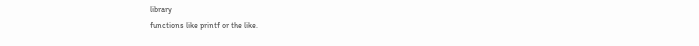library
functions like printf or the like.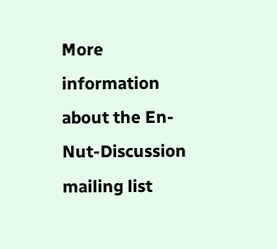More information about the En-Nut-Discussion mailing list